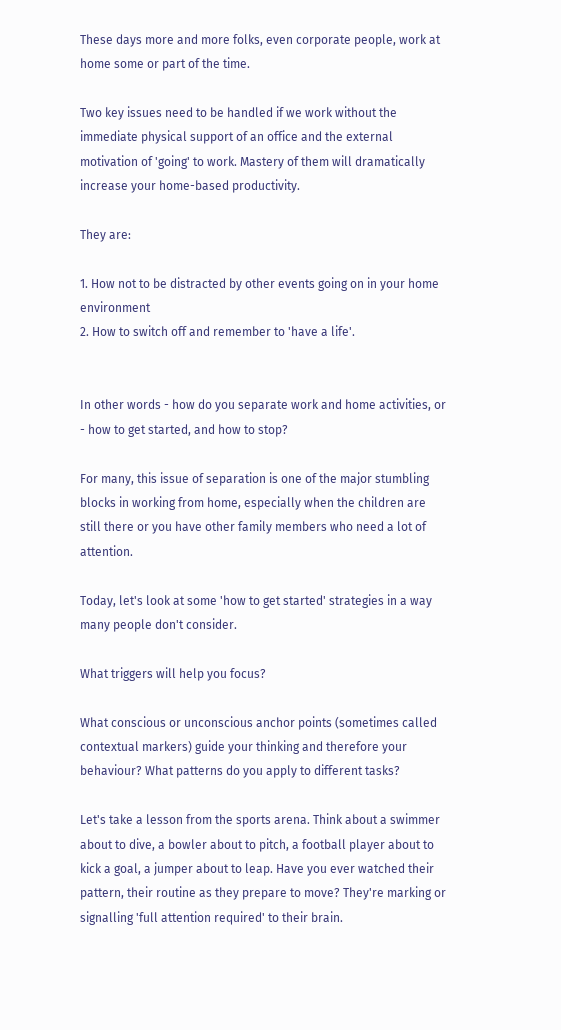These days more and more folks, even corporate people, work at home some or part of the time.

Two key issues need to be handled if we work without the immediate physical support of an office and the external motivation of 'going' to work. Mastery of them will dramatically increase your home-based productivity.

They are:

1. How not to be distracted by other events going on in your home environment
2. How to switch off and remember to 'have a life'.


In other words - how do you separate work and home activities, or - how to get started, and how to stop?

For many, this issue of separation is one of the major stumbling blocks in working from home, especially when the children are still there or you have other family members who need a lot of attention.

Today, let's look at some 'how to get started' strategies in a way many people don't consider.

What triggers will help you focus?

What conscious or unconscious anchor points (sometimes called contextual markers) guide your thinking and therefore your behaviour? What patterns do you apply to different tasks?

Let's take a lesson from the sports arena. Think about a swimmer about to dive, a bowler about to pitch, a football player about to kick a goal, a jumper about to leap. Have you ever watched their pattern, their routine as they prepare to move? They're marking or signalling 'full attention required' to their brain.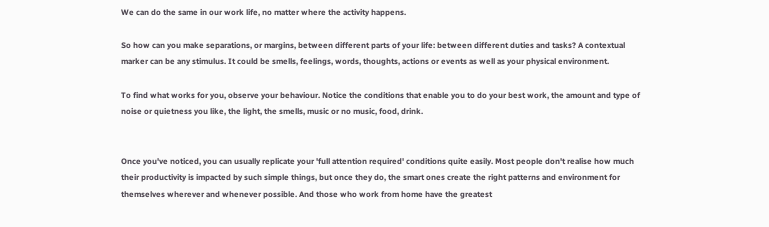We can do the same in our work life, no matter where the activity happens.

So how can you make separations, or margins, between different parts of your life: between different duties and tasks? A contextual marker can be any stimulus. It could be smells, feelings, words, thoughts, actions or events as well as your physical environment.

To find what works for you, observe your behaviour. Notice the conditions that enable you to do your best work, the amount and type of noise or quietness you like, the light, the smells, music or no music, food, drink.


Once you've noticed, you can usually replicate your 'full attention required' conditions quite easily. Most people don't realise how much their productivity is impacted by such simple things, but once they do, the smart ones create the right patterns and environment for themselves wherever and whenever possible. And those who work from home have the greatest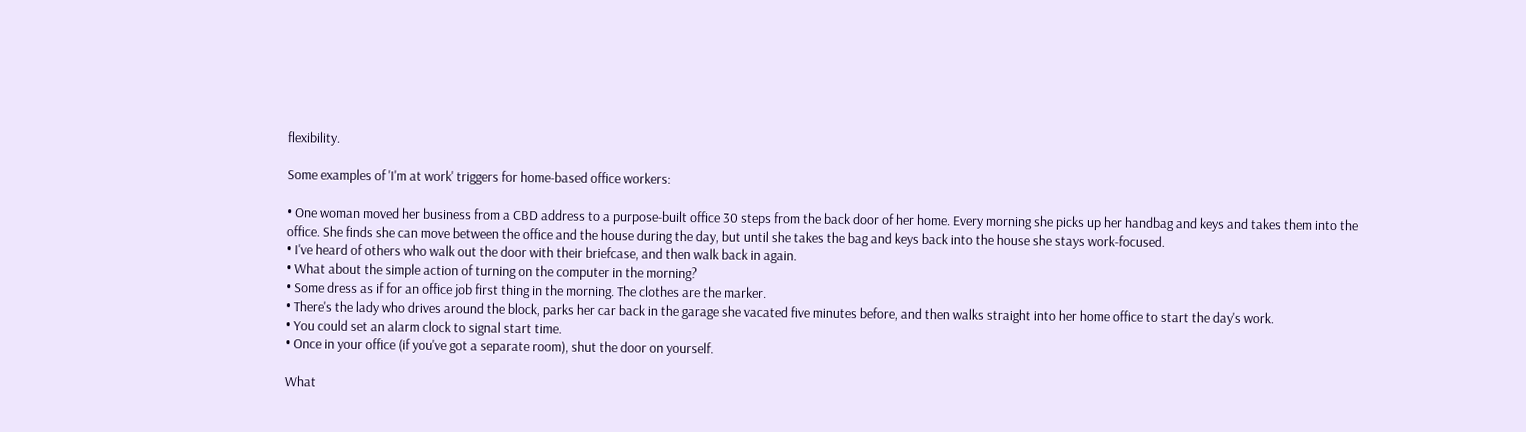flexibility.

Some examples of 'I'm at work' triggers for home-based office workers:

• One woman moved her business from a CBD address to a purpose-built office 30 steps from the back door of her home. Every morning she picks up her handbag and keys and takes them into the office. She finds she can move between the office and the house during the day, but until she takes the bag and keys back into the house she stays work-focused.
• I've heard of others who walk out the door with their briefcase, and then walk back in again.
• What about the simple action of turning on the computer in the morning?
• Some dress as if for an office job first thing in the morning. The clothes are the marker.
• There's the lady who drives around the block, parks her car back in the garage she vacated five minutes before, and then walks straight into her home office to start the day's work.
• You could set an alarm clock to signal start time.
• Once in your office (if you've got a separate room), shut the door on yourself.

What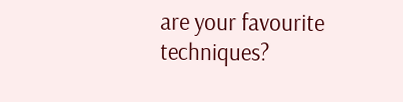are your favourite techniques?